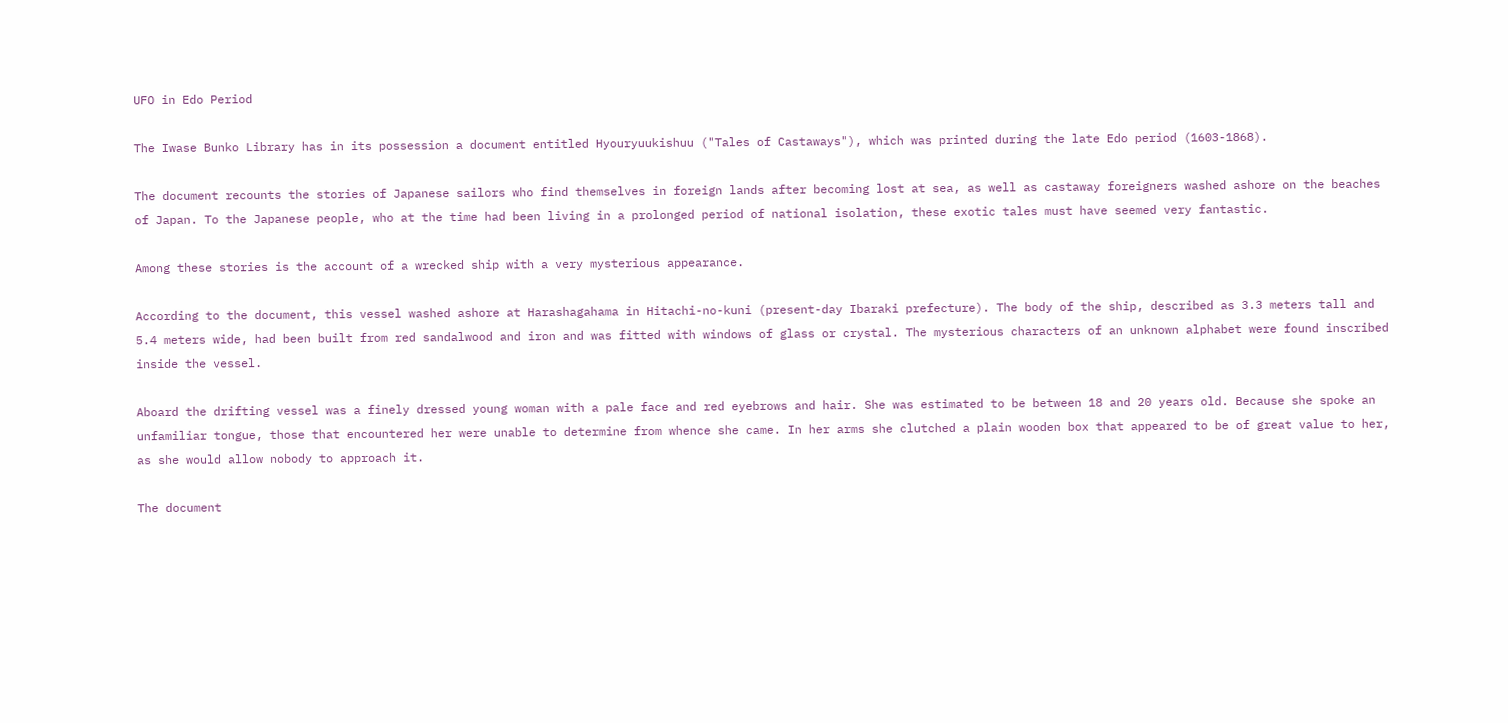UFO in Edo Period

The Iwase Bunko Library has in its possession a document entitled Hyouryuukishuu ("Tales of Castaways"), which was printed during the late Edo period (1603-1868).

The document recounts the stories of Japanese sailors who find themselves in foreign lands after becoming lost at sea, as well as castaway foreigners washed ashore on the beaches of Japan. To the Japanese people, who at the time had been living in a prolonged period of national isolation, these exotic tales must have seemed very fantastic.

Among these stories is the account of a wrecked ship with a very mysterious appearance.

According to the document, this vessel washed ashore at Harashagahama in Hitachi-no-kuni (present-day Ibaraki prefecture). The body of the ship, described as 3.3 meters tall and 5.4 meters wide, had been built from red sandalwood and iron and was fitted with windows of glass or crystal. The mysterious characters of an unknown alphabet were found inscribed inside the vessel.

Aboard the drifting vessel was a finely dressed young woman with a pale face and red eyebrows and hair. She was estimated to be between 18 and 20 years old. Because she spoke an unfamiliar tongue, those that encountered her were unable to determine from whence she came. In her arms she clutched a plain wooden box that appeared to be of great value to her, as she would allow nobody to approach it.

The document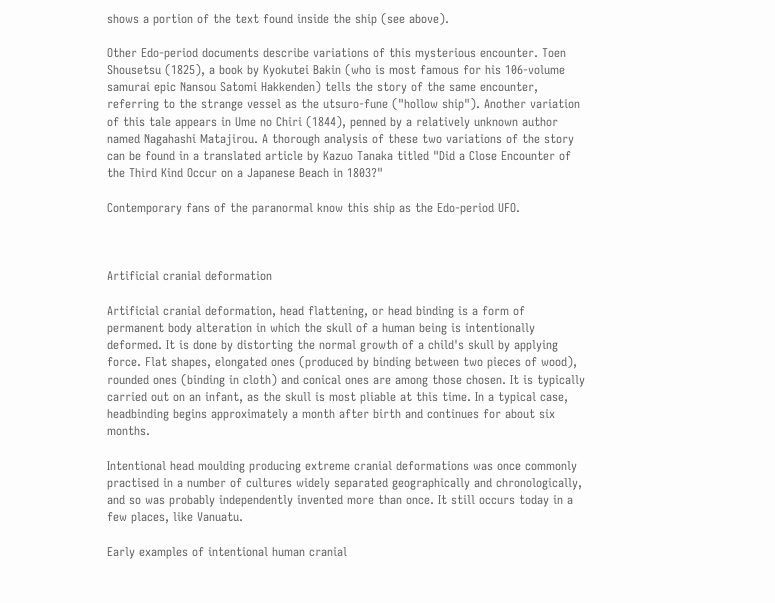shows a portion of the text found inside the ship (see above).

Other Edo-period documents describe variations of this mysterious encounter. Toen Shousetsu (1825), a book by Kyokutei Bakin (who is most famous for his 106-volume samurai epic Nansou Satomi Hakkenden) tells the story of the same encounter, referring to the strange vessel as the utsuro-fune ("hollow ship"). Another variation of this tale appears in Ume no Chiri (1844), penned by a relatively unknown author named Nagahashi Matajirou. A thorough analysis of these two variations of the story can be found in a translated article by Kazuo Tanaka titled "Did a Close Encounter of the Third Kind Occur on a Japanese Beach in 1803?"

Contemporary fans of the paranormal know this ship as the Edo-period UFO.



Artificial cranial deformation

Artificial cranial deformation, head flattening, or head binding is a form of permanent body alteration in which the skull of a human being is intentionally deformed. It is done by distorting the normal growth of a child's skull by applying force. Flat shapes, elongated ones (produced by binding between two pieces of wood), rounded ones (binding in cloth) and conical ones are among those chosen. It is typically carried out on an infant, as the skull is most pliable at this time. In a typical case, headbinding begins approximately a month after birth and continues for about six months.

Intentional head moulding producing extreme cranial deformations was once commonly practised in a number of cultures widely separated geographically and chronologically, and so was probably independently invented more than once. It still occurs today in a few places, like Vanuatu.

Early examples of intentional human cranial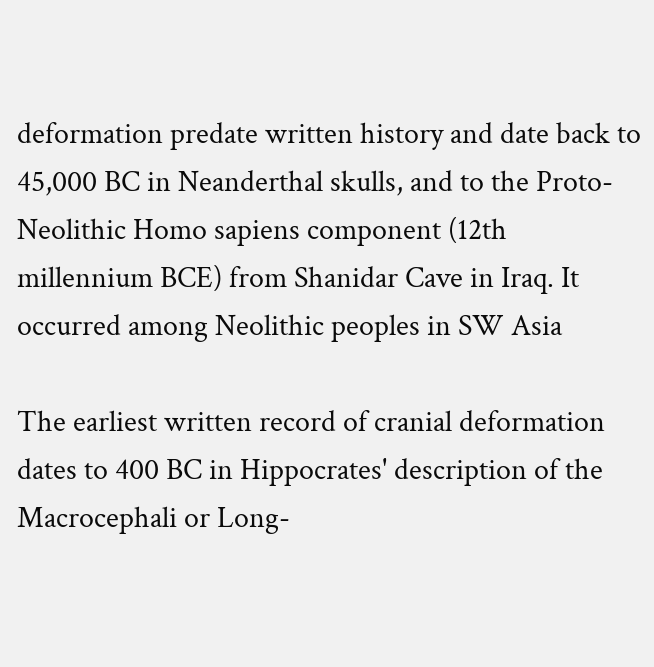deformation predate written history and date back to 45,000 BC in Neanderthal skulls, and to the Proto-Neolithic Homo sapiens component (12th millennium BCE) from Shanidar Cave in Iraq. It occurred among Neolithic peoples in SW Asia

The earliest written record of cranial deformation dates to 400 BC in Hippocrates' description of the Macrocephali or Long-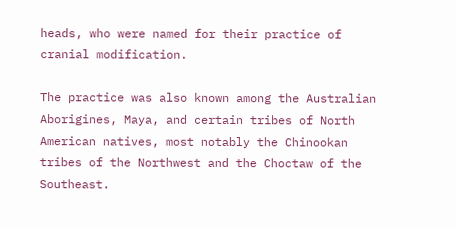heads, who were named for their practice of cranial modification.

The practice was also known among the Australian Aborigines, Maya, and certain tribes of North American natives, most notably the Chinookan tribes of the Northwest and the Choctaw of the Southeast.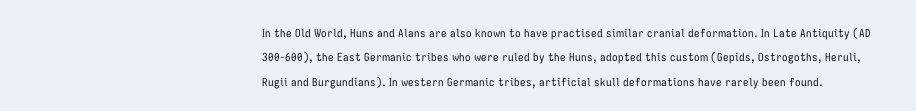In the Old World, Huns and Alans are also known to have practised similar cranial deformation. In Late Antiquity (AD 300-600), the East Germanic tribes who were ruled by the Huns, adopted this custom (Gepids, Ostrogoths, Heruli, Rugii and Burgundians). In western Germanic tribes, artificial skull deformations have rarely been found.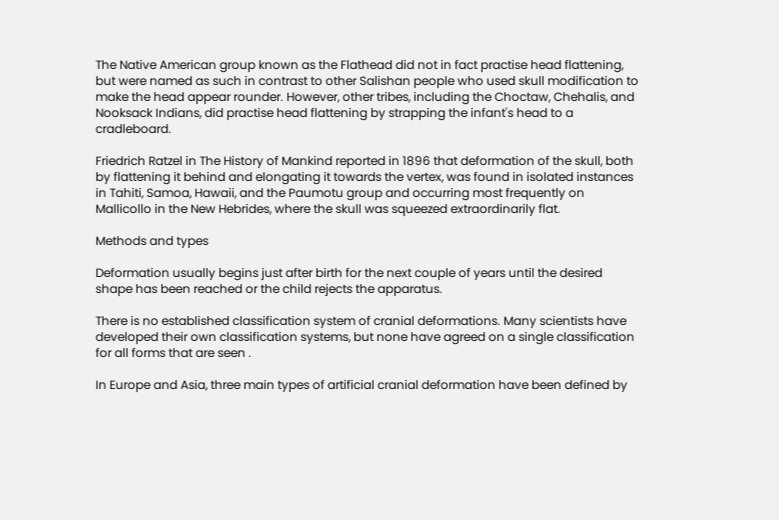The Native American group known as the Flathead did not in fact practise head flattening, but were named as such in contrast to other Salishan people who used skull modification to make the head appear rounder. However, other tribes, including the Choctaw, Chehalis, and Nooksack Indians, did practise head flattening by strapping the infant's head to a cradleboard.

Friedrich Ratzel in The History of Mankind reported in 1896 that deformation of the skull, both by flattening it behind and elongating it towards the vertex, was found in isolated instances in Tahiti, Samoa, Hawaii, and the Paumotu group and occurring most frequently on Mallicollo in the New Hebrides, where the skull was squeezed extraordinarily flat.

Methods and types

Deformation usually begins just after birth for the next couple of years until the desired shape has been reached or the child rejects the apparatus.

There is no established classification system of cranial deformations. Many scientists have developed their own classification systems, but none have agreed on a single classification for all forms that are seen .

In Europe and Asia, three main types of artificial cranial deformation have been defined by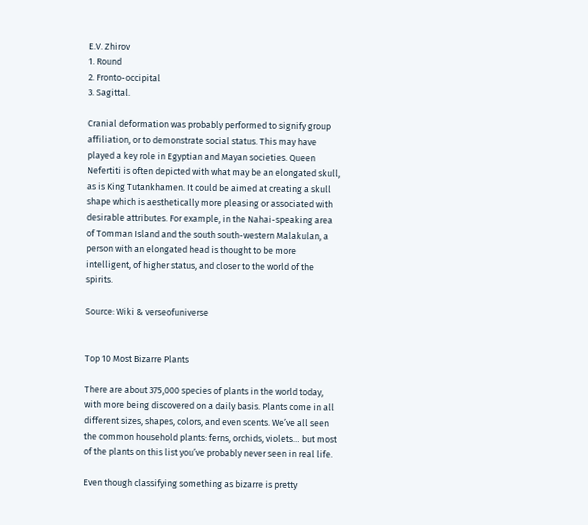E.V. Zhirov
1. Round
2. Fronto-occipital
3. Sagittal.

Cranial deformation was probably performed to signify group affiliation, or to demonstrate social status. This may have played a key role in Egyptian and Mayan societies. Queen Nefertiti is often depicted with what may be an elongated skull, as is King Tutankhamen. It could be aimed at creating a skull shape which is aesthetically more pleasing or associated with desirable attributes. For example, in the Nahai-speaking area of Tomman Island and the south south-western Malakulan, a person with an elongated head is thought to be more intelligent, of higher status, and closer to the world of the spirits.

Source: Wiki & verseofuniverse


Top 10 Most Bizarre Plants

There are about 375,000 species of plants in the world today, with more being discovered on a daily basis. Plants come in all different sizes, shapes, colors, and even scents. We’ve all seen the common household plants: ferns, orchids, violets… but most of the plants on this list you’ve probably never seen in real life.

Even though classifying something as bizarre is pretty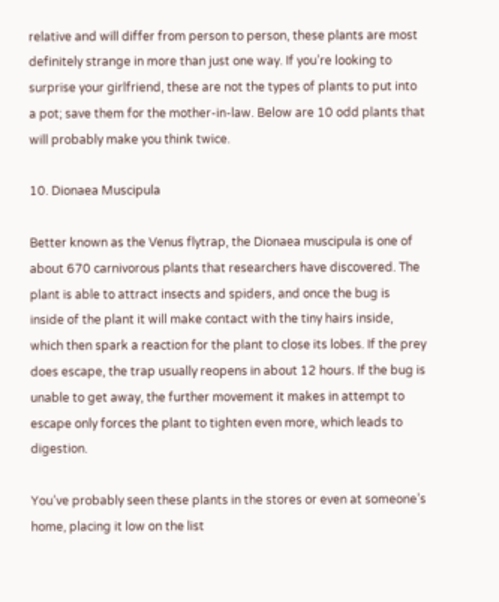relative and will differ from person to person, these plants are most definitely strange in more than just one way. If you’re looking to surprise your girlfriend, these are not the types of plants to put into a pot; save them for the mother-in-law. Below are 10 odd plants that will probably make you think twice.

10. Dionaea Muscipula

Better known as the Venus flytrap, the Dionaea muscipula is one of about 670 carnivorous plants that researchers have discovered. The plant is able to attract insects and spiders, and once the bug is inside of the plant it will make contact with the tiny hairs inside, which then spark a reaction for the plant to close its lobes. If the prey does escape, the trap usually reopens in about 12 hours. If the bug is unable to get away, the further movement it makes in attempt to escape only forces the plant to tighten even more, which leads to digestion.

You’ve probably seen these plants in the stores or even at someone’s home, placing it low on the list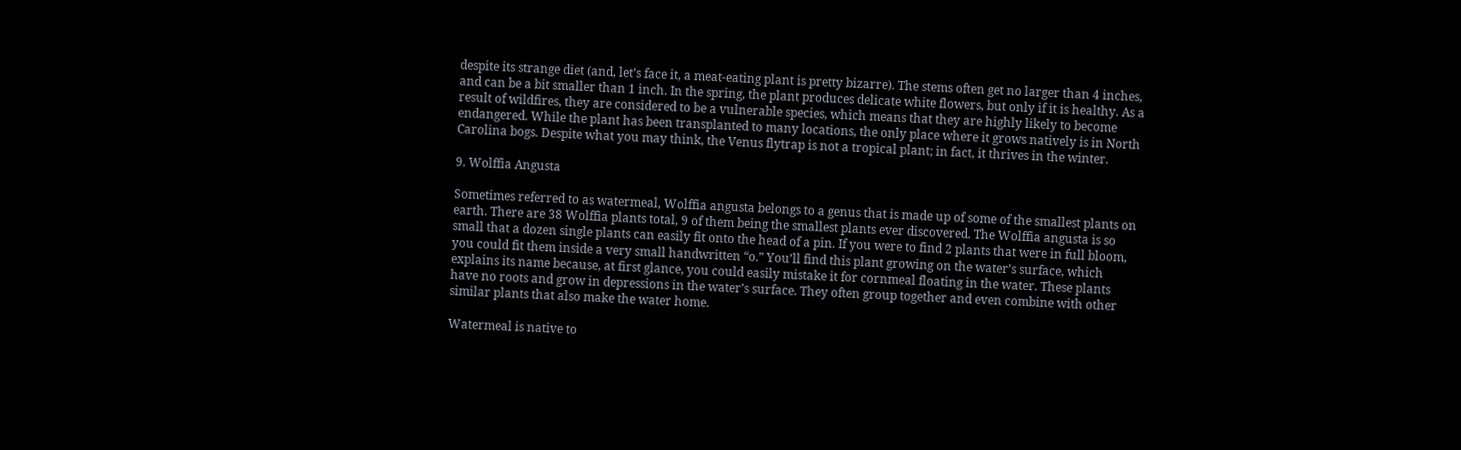despite its strange diet (and, let’s face it, a meat-eating plant is pretty bizarre). The stems often get no larger than 4 inches, and can be a bit smaller than 1 inch. In the spring, the plant produces delicate white flowers, but only if it is healthy. As a result of wildfires, they are considered to be a vulnerable species, which means that they are highly likely to become endangered. While the plant has been transplanted to many locations, the only place where it grows natively is in North Carolina bogs. Despite what you may think, the Venus flytrap is not a tropical plant; in fact, it thrives in the winter.

9. Wolffia Angusta

Sometimes referred to as watermeal, Wolffia angusta belongs to a genus that is made up of some of the smallest plants on earth. There are 38 Wolffia plants total, 9 of them being the smallest plants ever discovered. The Wolffia angusta is so small that a dozen single plants can easily fit onto the head of a pin. If you were to find 2 plants that were in full bloom, you could fit them inside a very small handwritten “o.” You’ll find this plant growing on the water’s surface, which explains its name because, at first glance, you could easily mistake it for cornmeal floating in the water. These plants have no roots and grow in depressions in the water’s surface. They often group together and even combine with other similar plants that also make the water home.

Watermeal is native to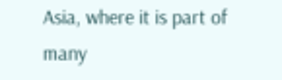Asia, where it is part of many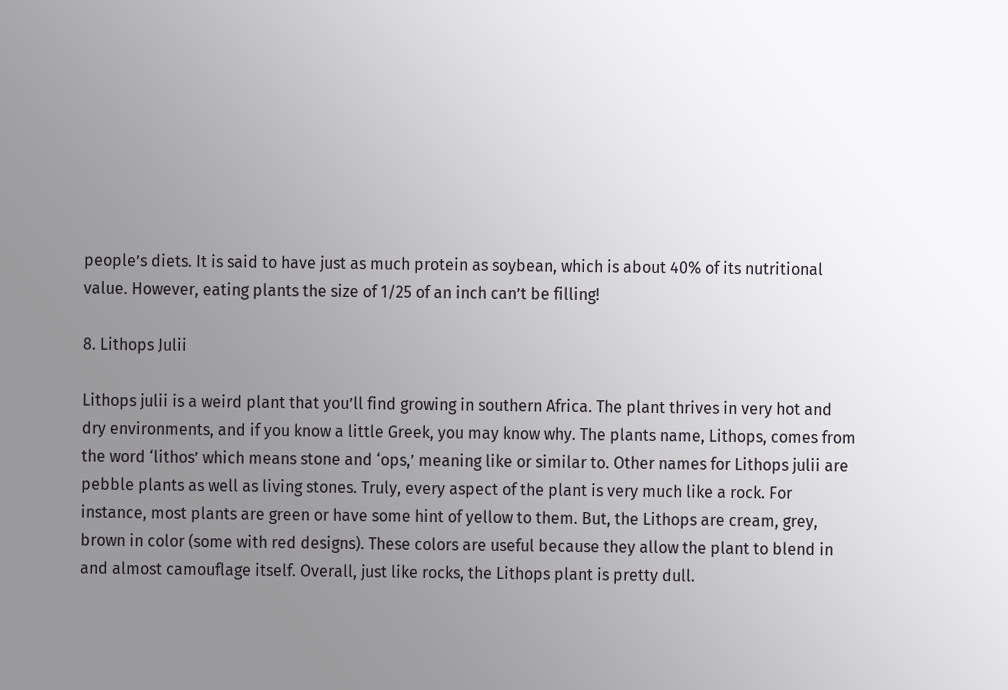people’s diets. It is said to have just as much protein as soybean, which is about 40% of its nutritional value. However, eating plants the size of 1/25 of an inch can’t be filling!

8. Lithops Julii

Lithops julii is a weird plant that you’ll find growing in southern Africa. The plant thrives in very hot and dry environments, and if you know a little Greek, you may know why. The plants name, Lithops, comes from the word ‘lithos’ which means stone and ‘ops,’ meaning like or similar to. Other names for Lithops julii are pebble plants as well as living stones. Truly, every aspect of the plant is very much like a rock. For instance, most plants are green or have some hint of yellow to them. But, the Lithops are cream, grey, brown in color (some with red designs). These colors are useful because they allow the plant to blend in and almost camouflage itself. Overall, just like rocks, the Lithops plant is pretty dull.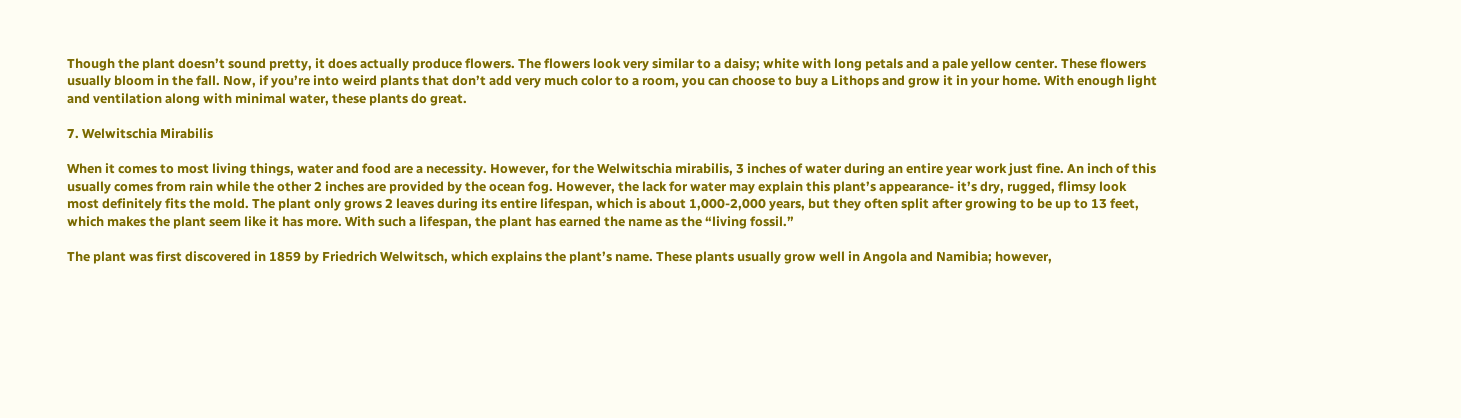Though the plant doesn’t sound pretty, it does actually produce flowers. The flowers look very similar to a daisy; white with long petals and a pale yellow center. These flowers usually bloom in the fall. Now, if you’re into weird plants that don’t add very much color to a room, you can choose to buy a Lithops and grow it in your home. With enough light and ventilation along with minimal water, these plants do great.

7. Welwitschia Mirabilis

When it comes to most living things, water and food are a necessity. However, for the Welwitschia mirabilis, 3 inches of water during an entire year work just fine. An inch of this usually comes from rain while the other 2 inches are provided by the ocean fog. However, the lack for water may explain this plant’s appearance- it’s dry, rugged, flimsy look most definitely fits the mold. The plant only grows 2 leaves during its entire lifespan, which is about 1,000-2,000 years, but they often split after growing to be up to 13 feet, which makes the plant seem like it has more. With such a lifespan, the plant has earned the name as the “living fossil.”

The plant was first discovered in 1859 by Friedrich Welwitsch, which explains the plant’s name. These plants usually grow well in Angola and Namibia; however,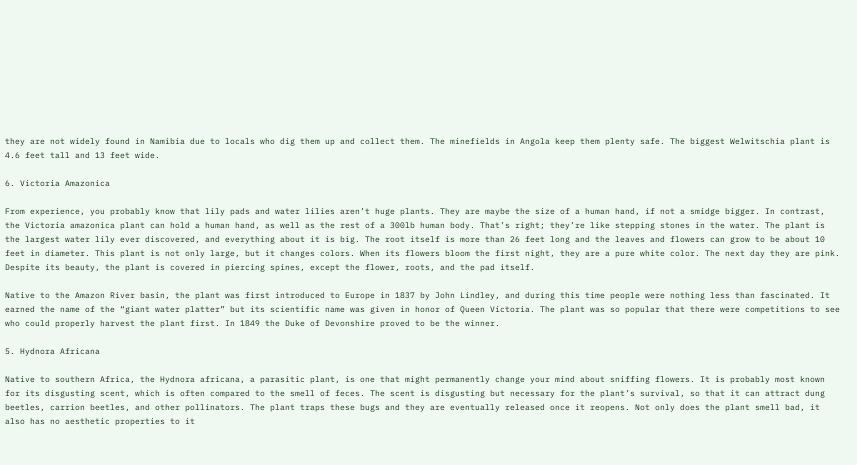they are not widely found in Namibia due to locals who dig them up and collect them. The minefields in Angola keep them plenty safe. The biggest Welwitschia plant is 4.6 feet tall and 13 feet wide.

6. Victoria Amazonica

From experience, you probably know that lily pads and water lilies aren’t huge plants. They are maybe the size of a human hand, if not a smidge bigger. In contrast, the Victoria amazonica plant can hold a human hand, as well as the rest of a 300lb human body. That’s right; they’re like stepping stones in the water. The plant is the largest water lily ever discovered, and everything about it is big. The root itself is more than 26 feet long and the leaves and flowers can grow to be about 10 feet in diameter. This plant is not only large, but it changes colors. When its flowers bloom the first night, they are a pure white color. The next day they are pink. Despite its beauty, the plant is covered in piercing spines, except the flower, roots, and the pad itself.

Native to the Amazon River basin, the plant was first introduced to Europe in 1837 by John Lindley, and during this time people were nothing less than fascinated. It earned the name of the “giant water platter” but its scientific name was given in honor of Queen Victoria. The plant was so popular that there were competitions to see who could properly harvest the plant first. In 1849 the Duke of Devonshire proved to be the winner.

5. Hydnora Africana

Native to southern Africa, the Hydnora africana, a parasitic plant, is one that might permanently change your mind about sniffing flowers. It is probably most known for its disgusting scent, which is often compared to the smell of feces. The scent is disgusting but necessary for the plant’s survival, so that it can attract dung beetles, carrion beetles, and other pollinators. The plant traps these bugs and they are eventually released once it reopens. Not only does the plant smell bad, it also has no aesthetic properties to it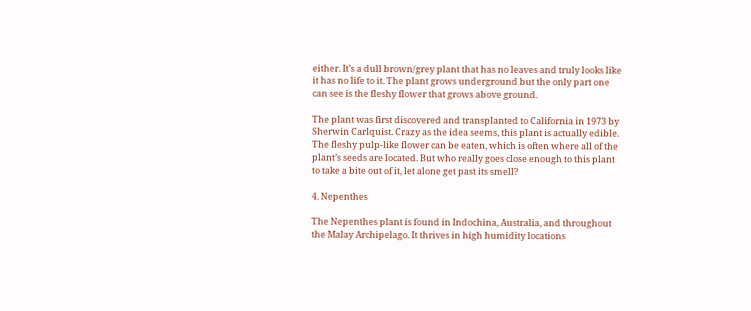either. It’s a dull brown/grey plant that has no leaves and truly looks like it has no life to it. The plant grows underground but the only part one can see is the fleshy flower that grows above ground.

The plant was first discovered and transplanted to California in 1973 by Sherwin Carlquist. Crazy as the idea seems, this plant is actually edible. The fleshy pulp-like flower can be eaten, which is often where all of the plant’s seeds are located. But who really goes close enough to this plant to take a bite out of it, let alone get past its smell?

4. Nepenthes

The Nepenthes plant is found in Indochina, Australia, and throughout the Malay Archipelago. It thrives in high humidity locations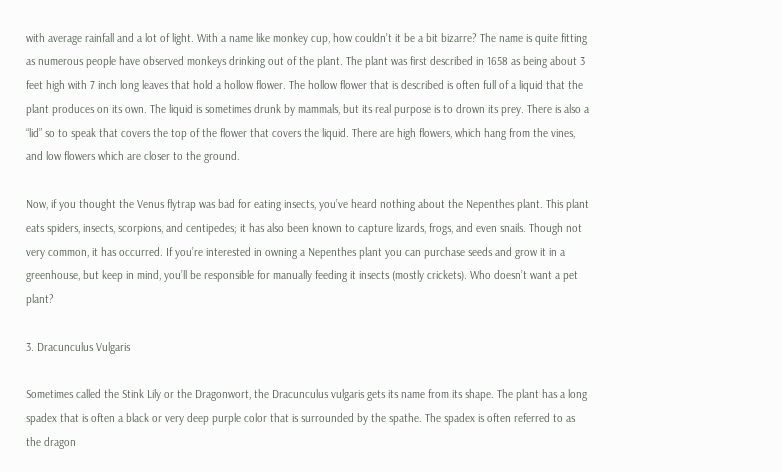with average rainfall and a lot of light. With a name like monkey cup, how couldn’t it be a bit bizarre? The name is quite fitting as numerous people have observed monkeys drinking out of the plant. The plant was first described in 1658 as being about 3 feet high with 7 inch long leaves that hold a hollow flower. The hollow flower that is described is often full of a liquid that the plant produces on its own. The liquid is sometimes drunk by mammals, but its real purpose is to drown its prey. There is also a “lid” so to speak that covers the top of the flower that covers the liquid. There are high flowers, which hang from the vines, and low flowers which are closer to the ground.

Now, if you thought the Venus flytrap was bad for eating insects, you’ve heard nothing about the Nepenthes plant. This plant eats spiders, insects, scorpions, and centipedes; it has also been known to capture lizards, frogs, and even snails. Though not very common, it has occurred. If you’re interested in owning a Nepenthes plant you can purchase seeds and grow it in a greenhouse, but keep in mind, you’ll be responsible for manually feeding it insects (mostly crickets). Who doesn’t want a pet plant?

3. Dracunculus Vulgaris

Sometimes called the Stink Lily or the Dragonwort, the Dracunculus vulgaris gets its name from its shape. The plant has a long spadex that is often a black or very deep purple color that is surrounded by the spathe. The spadex is often referred to as the dragon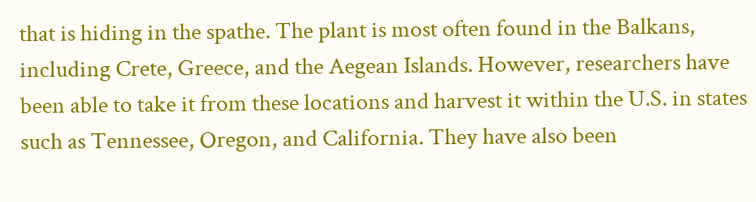that is hiding in the spathe. The plant is most often found in the Balkans, including Crete, Greece, and the Aegean Islands. However, researchers have been able to take it from these locations and harvest it within the U.S. in states such as Tennessee, Oregon, and California. They have also been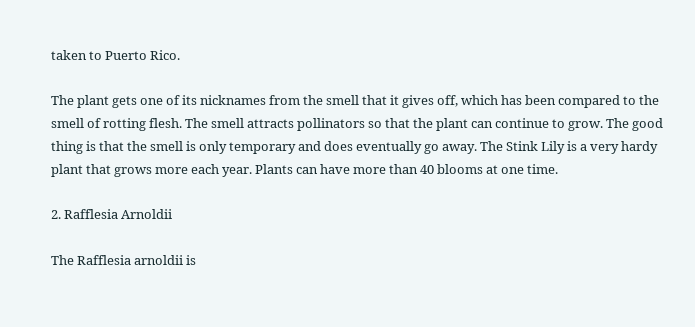taken to Puerto Rico.

The plant gets one of its nicknames from the smell that it gives off, which has been compared to the smell of rotting flesh. The smell attracts pollinators so that the plant can continue to grow. The good thing is that the smell is only temporary and does eventually go away. The Stink Lily is a very hardy plant that grows more each year. Plants can have more than 40 blooms at one time.

2. Rafflesia Arnoldii

The Rafflesia arnoldii is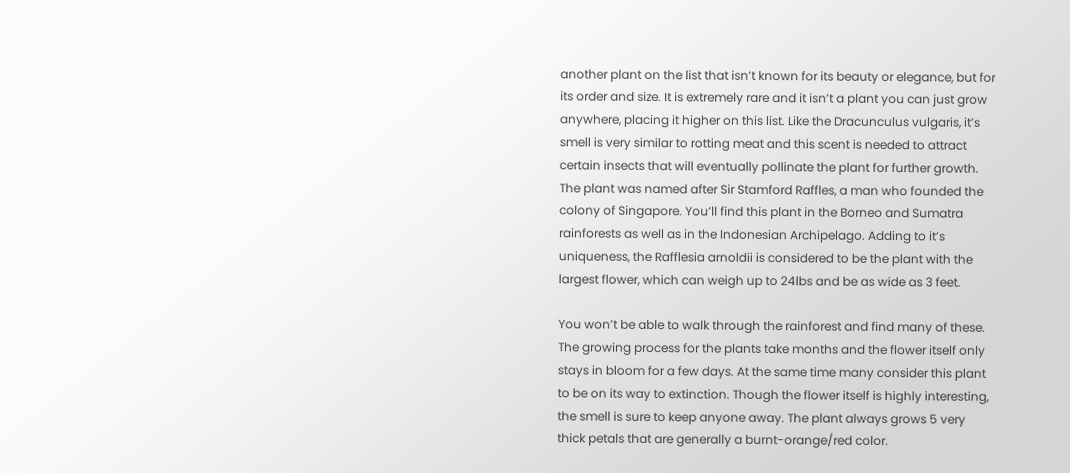another plant on the list that isn’t known for its beauty or elegance, but for its order and size. It is extremely rare and it isn’t a plant you can just grow anywhere, placing it higher on this list. Like the Dracunculus vulgaris, it’s smell is very similar to rotting meat and this scent is needed to attract certain insects that will eventually pollinate the plant for further growth. The plant was named after Sir Stamford Raffles, a man who founded the colony of Singapore. You’ll find this plant in the Borneo and Sumatra rainforests as well as in the Indonesian Archipelago. Adding to it’s uniqueness, the Rafflesia arnoldii is considered to be the plant with the largest flower, which can weigh up to 24lbs and be as wide as 3 feet.

You won’t be able to walk through the rainforest and find many of these. The growing process for the plants take months and the flower itself only stays in bloom for a few days. At the same time many consider this plant to be on its way to extinction. Though the flower itself is highly interesting, the smell is sure to keep anyone away. The plant always grows 5 very thick petals that are generally a burnt-orange/red color.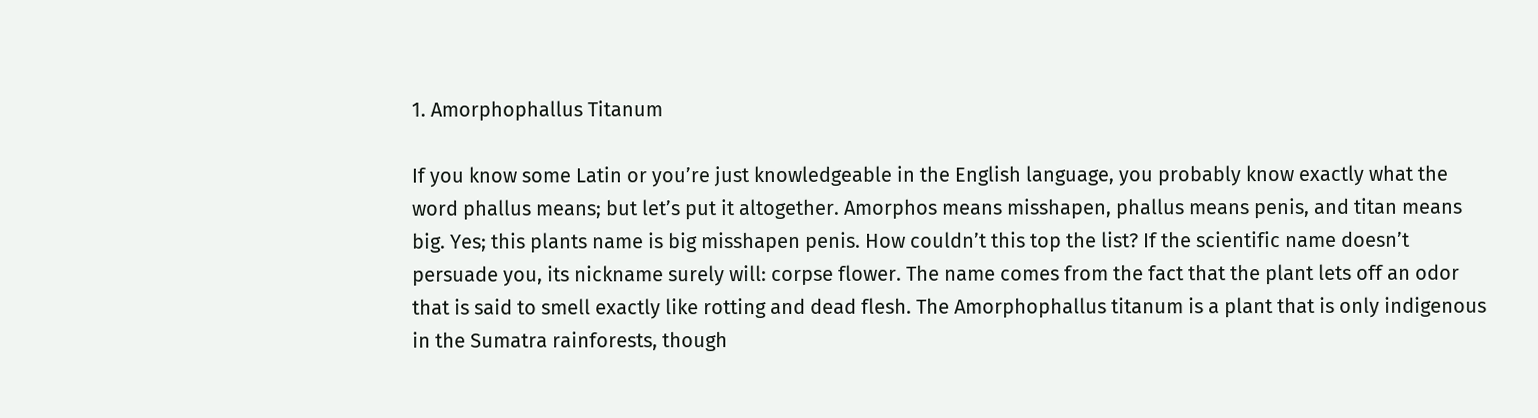1. Amorphophallus Titanum

If you know some Latin or you’re just knowledgeable in the English language, you probably know exactly what the word phallus means; but let’s put it altogether. Amorphos means misshapen, phallus means penis, and titan means big. Yes; this plants name is big misshapen penis. How couldn’t this top the list? If the scientific name doesn’t persuade you, its nickname surely will: corpse flower. The name comes from the fact that the plant lets off an odor that is said to smell exactly like rotting and dead flesh. The Amorphophallus titanum is a plant that is only indigenous in the Sumatra rainforests, though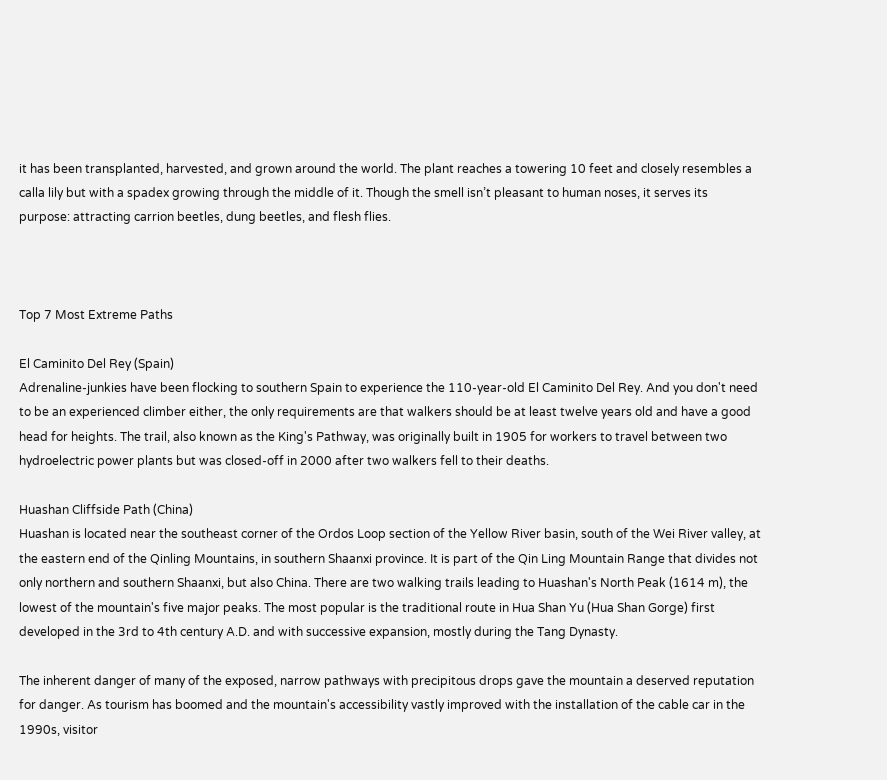it has been transplanted, harvested, and grown around the world. The plant reaches a towering 10 feet and closely resembles a calla lily but with a spadex growing through the middle of it. Though the smell isn’t pleasant to human noses, it serves its purpose: attracting carrion beetles, dung beetles, and flesh flies.



Top 7 Most Extreme Paths

El Caminito Del Rey (Spain)
Adrenaline-junkies have been flocking to southern Spain to experience the 110-year-old El Caminito Del Rey. And you don't need to be an experienced climber either, the only requirements are that walkers should be at least twelve years old and have a good head for heights. The trail, also known as the King's Pathway, was originally built in 1905 for workers to travel between two hydroelectric power plants but was closed-off in 2000 after two walkers fell to their deaths.

Huashan Cliffside Path (China)
Huashan is located near the southeast corner of the Ordos Loop section of the Yellow River basin, south of the Wei River valley, at the eastern end of the Qinling Mountains, in southern Shaanxi province. It is part of the Qin Ling Mountain Range that divides not only northern and southern Shaanxi, but also China. There are two walking trails leading to Huashan's North Peak (1614 m), the lowest of the mountain's five major peaks. The most popular is the traditional route in Hua Shan Yu (Hua Shan Gorge) first developed in the 3rd to 4th century A.D. and with successive expansion, mostly during the Tang Dynasty.

The inherent danger of many of the exposed, narrow pathways with precipitous drops gave the mountain a deserved reputation for danger. As tourism has boomed and the mountain's accessibility vastly improved with the installation of the cable car in the 1990s, visitor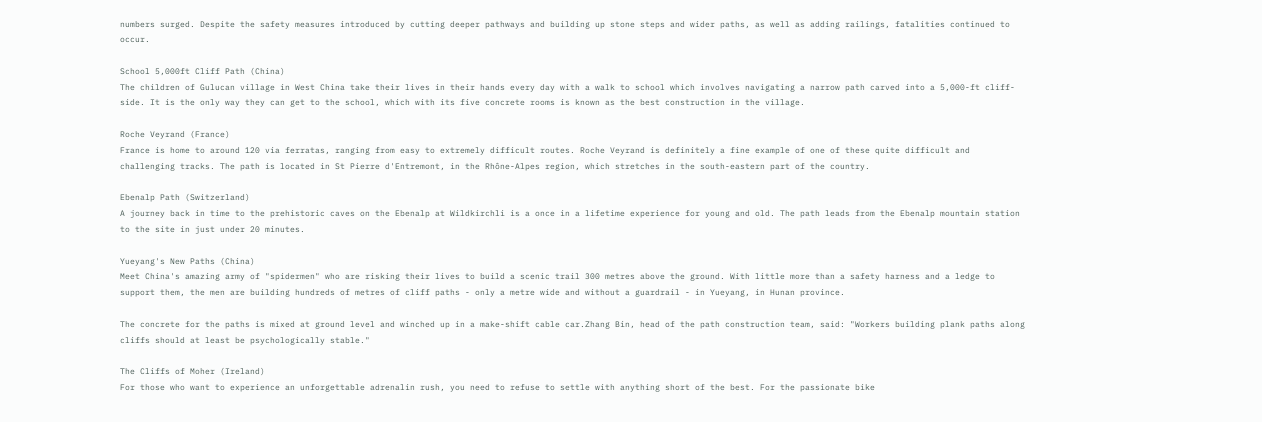numbers surged. Despite the safety measures introduced by cutting deeper pathways and building up stone steps and wider paths, as well as adding railings, fatalities continued to occur.

School 5,000ft Cliff Path (China)
The children of Gulucan village in West China take their lives in their hands every day with a walk to school which involves navigating a narrow path carved into a 5,000-ft cliff-side. It is the only way they can get to the school, which with its five concrete rooms is known as the best construction in the village.

Roche Veyrand (France)
France is home to around 120 via ferratas, ranging from easy to extremely difficult routes. Roche Veyrand is definitely a fine example of one of these quite difficult and challenging tracks. The path is located in St Pierre d'Entremont, in the Rhône-Alpes region, which stretches in the south-eastern part of the country.

Ebenalp Path (Switzerland)
A journey back in time to the prehistoric caves on the Ebenalp at Wildkirchli is a once in a lifetime experience for young and old. The path leads from the Ebenalp mountain station to the site in just under 20 minutes.

Yueyang's New Paths (China)
Meet China's amazing army of "spidermen" who are risking their lives to build a scenic trail 300 metres above the ground. With little more than a safety harness and a ledge to support them, the men are building hundreds of metres of cliff paths - only a metre wide and without a guardrail - in Yueyang, in Hunan province.

The concrete for the paths is mixed at ground level and winched up in a make-shift cable car.Zhang Bin, head of the path construction team, said: "Workers building plank paths along cliffs should at least be psychologically stable."

The Cliffs of Moher (Ireland)
For those who want to experience an unforgettable adrenalin rush, you need to refuse to settle with anything short of the best. For the passionate bike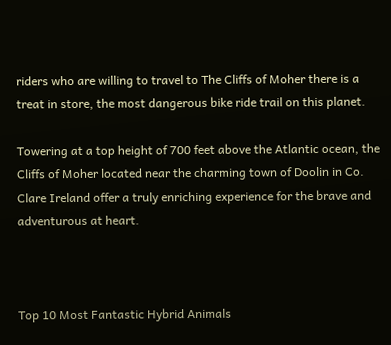riders who are willing to travel to The Cliffs of Moher there is a treat in store, the most dangerous bike ride trail on this planet.

Towering at a top height of 700 feet above the Atlantic ocean, the Cliffs of Moher located near the charming town of Doolin in Co. Clare Ireland offer a truly enriching experience for the brave and adventurous at heart.



Top 10 Most Fantastic Hybrid Animals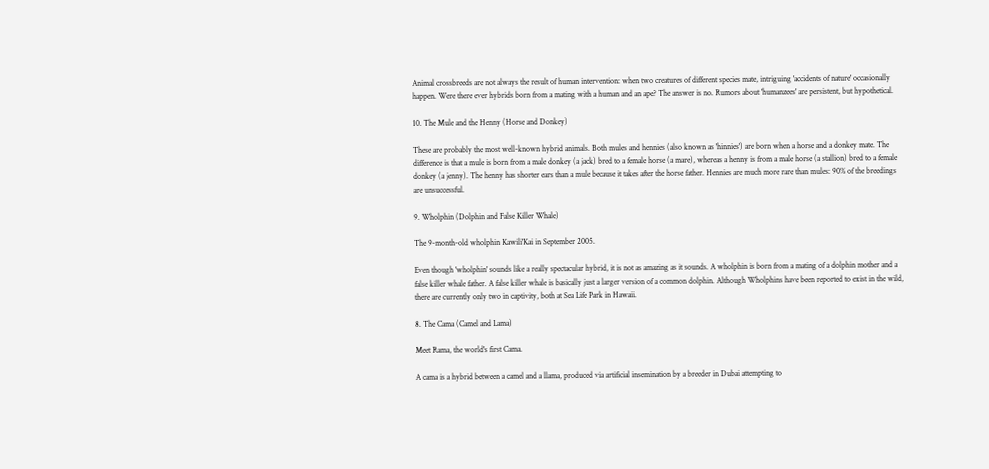Animal crossbreeds are not always the result of human intervention: when two creatures of different species mate, intriguing 'accidents of nature' occasionally happen. Were there ever hybrids born from a mating with a human and an ape? The answer is no. Rumors about 'humanzees' are persistent, but hypothetical.

10. The Mule and the Henny (Horse and Donkey)

These are probably the most well-known hybrid animals. Both mules and hennies (also known as 'hinnies') are born when a horse and a donkey mate. The difference is that a mule is born from a male donkey (a jack) bred to a female horse (a mare), whereas a henny is from a male horse (a stallion) bred to a female donkey (a jenny). The henny has shorter ears than a mule because it takes after the horse father. Hennies are much more rare than mules: 90% of the breedings are unsuccessful.

9. Wholphin (Dolphin and False Killer Whale)

The 9-month-old wholphin Kawili'Kai in September 2005.

Even though 'wholphin' sounds like a really spectacular hybrid, it is not as amazing as it sounds. A wholphin is born from a mating of a dolphin mother and a false killer whale father. A false killer whale is basically just a larger version of a common dolphin. Although Wholphins have been reported to exist in the wild, there are currently only two in captivity, both at Sea Life Park in Hawaii.

8. The Cama (Camel and Lama)

Meet Rama, the world's first Cama.

A cama is a hybrid between a camel and a llama, produced via artificial insemination by a breeder in Dubai attempting to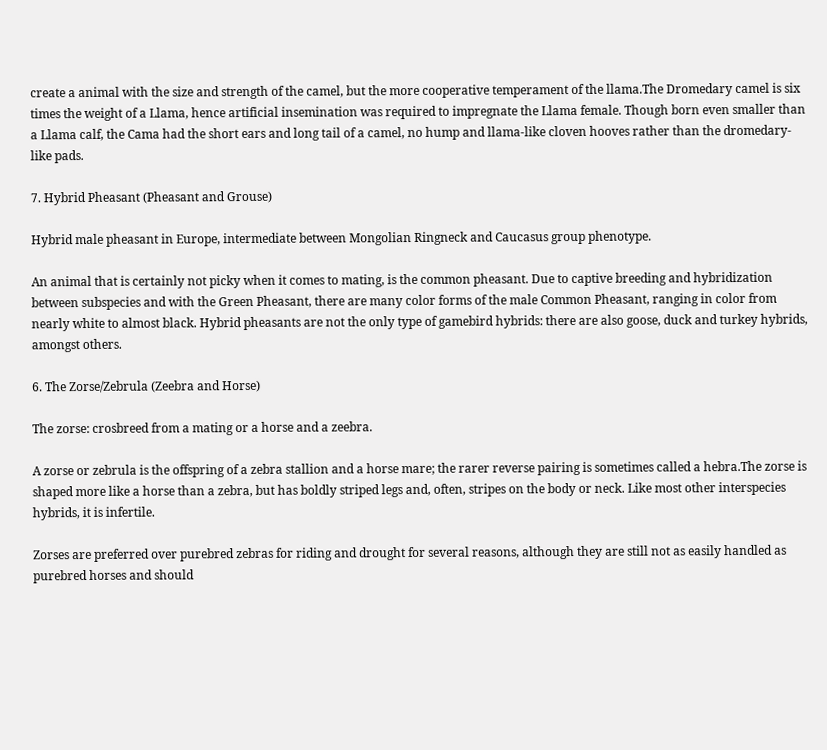create a animal with the size and strength of the camel, but the more cooperative temperament of the llama.The Dromedary camel is six times the weight of a Llama, hence artificial insemination was required to impregnate the Llama female. Though born even smaller than a Llama calf, the Cama had the short ears and long tail of a camel, no hump and llama-like cloven hooves rather than the dromedary-like pads.

7. Hybrid Pheasant (Pheasant and Grouse)

Hybrid male pheasant in Europe, intermediate between Mongolian Ringneck and Caucasus group phenotype.

An animal that is certainly not picky when it comes to mating, is the common pheasant. Due to captive breeding and hybridization between subspecies and with the Green Pheasant, there are many color forms of the male Common Pheasant, ranging in color from nearly white to almost black. Hybrid pheasants are not the only type of gamebird hybrids: there are also goose, duck and turkey hybrids, amongst others.

6. The Zorse/Zebrula (Zeebra and Horse)

The zorse: crosbreed from a mating or a horse and a zeebra.

A zorse or zebrula is the offspring of a zebra stallion and a horse mare; the rarer reverse pairing is sometimes called a hebra.The zorse is shaped more like a horse than a zebra, but has boldly striped legs and, often, stripes on the body or neck. Like most other interspecies hybrids, it is infertile.

Zorses are preferred over purebred zebras for riding and drought for several reasons, although they are still not as easily handled as purebred horses and should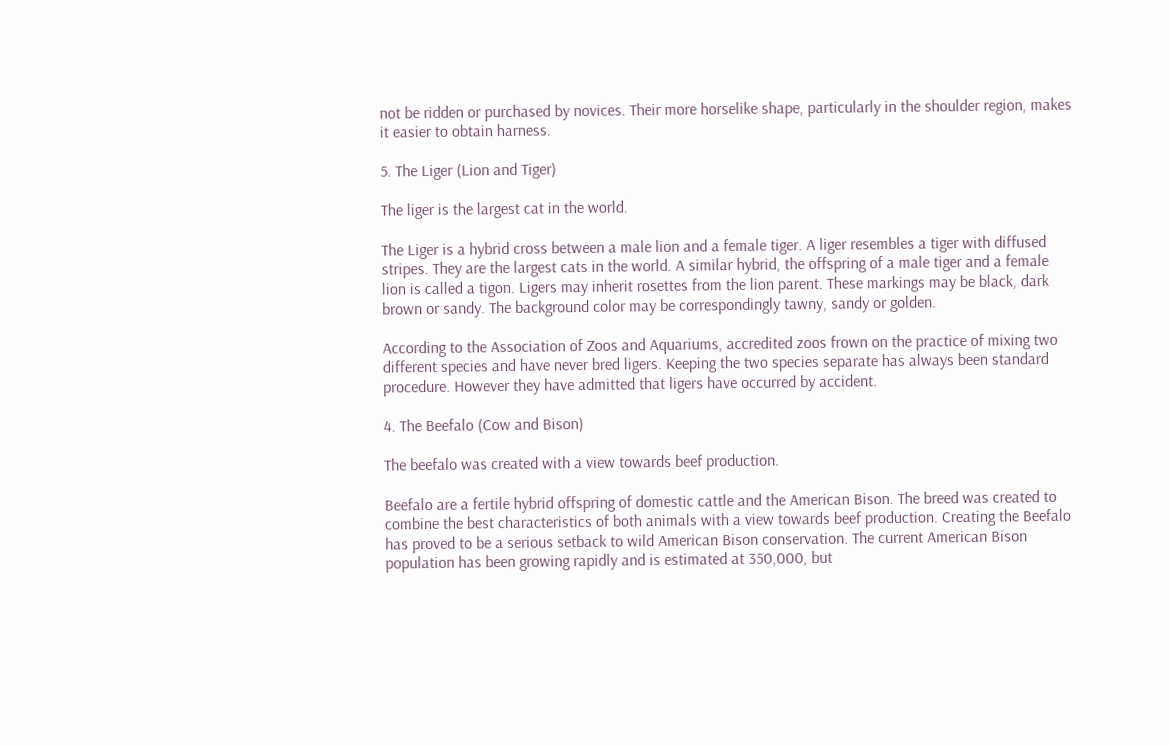not be ridden or purchased by novices. Their more horselike shape, particularly in the shoulder region, makes it easier to obtain harness.

5. The Liger (Lion and Tiger)

The liger is the largest cat in the world.

The Liger is a hybrid cross between a male lion and a female tiger. A liger resembles a tiger with diffused stripes. They are the largest cats in the world. A similar hybrid, the offspring of a male tiger and a female lion is called a tigon. Ligers may inherit rosettes from the lion parent. These markings may be black, dark brown or sandy. The background color may be correspondingly tawny, sandy or golden.

According to the Association of Zoos and Aquariums, accredited zoos frown on the practice of mixing two different species and have never bred ligers. Keeping the two species separate has always been standard procedure. However they have admitted that ligers have occurred by accident.

4. The Beefalo (Cow and Bison)

The beefalo was created with a view towards beef production.

Beefalo are a fertile hybrid offspring of domestic cattle and the American Bison. The breed was created to combine the best characteristics of both animals with a view towards beef production. Creating the Beefalo has proved to be a serious setback to wild American Bison conservation. The current American Bison population has been growing rapidly and is estimated at 350,000, but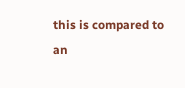this is compared to an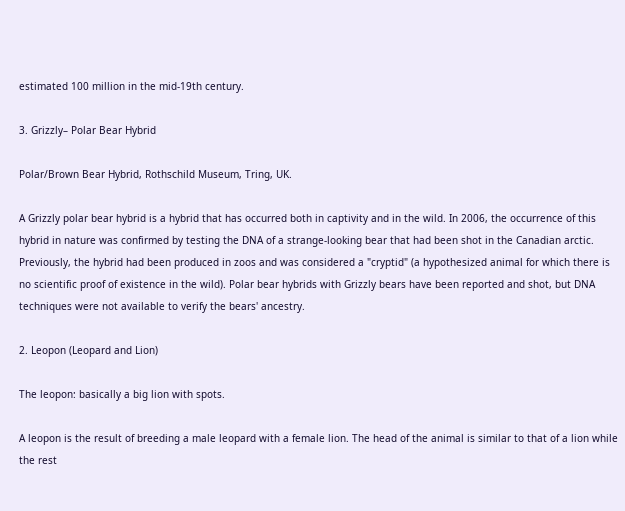estimated 100 million in the mid-19th century.

3. Grizzly– Polar Bear Hybrid

Polar/Brown Bear Hybrid, Rothschild Museum, Tring, UK.

A Grizzly polar bear hybrid is a hybrid that has occurred both in captivity and in the wild. In 2006, the occurrence of this hybrid in nature was confirmed by testing the DNA of a strange-looking bear that had been shot in the Canadian arctic. Previously, the hybrid had been produced in zoos and was considered a "cryptid" (a hypothesized animal for which there is no scientific proof of existence in the wild). Polar bear hybrids with Grizzly bears have been reported and shot, but DNA techniques were not available to verify the bears' ancestry.

2. Leopon (Leopard and Lion)

The leopon: basically a big lion with spots.

A leopon is the result of breeding a male leopard with a female lion. The head of the animal is similar to that of a lion while the rest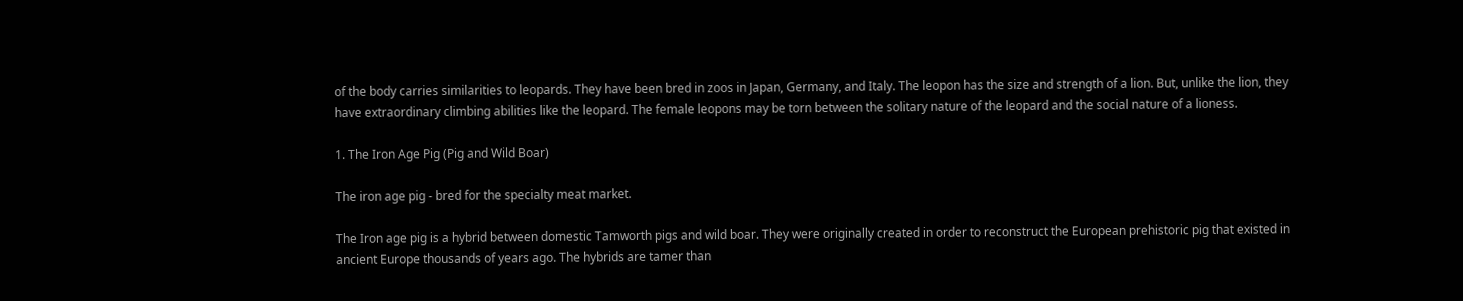of the body carries similarities to leopards. They have been bred in zoos in Japan, Germany, and Italy. The leopon has the size and strength of a lion. But, unlike the lion, they have extraordinary climbing abilities like the leopard. The female leopons may be torn between the solitary nature of the leopard and the social nature of a lioness.

1. The Iron Age Pig (Pig and Wild Boar)

The iron age pig - bred for the specialty meat market.

The Iron age pig is a hybrid between domestic Tamworth pigs and wild boar. They were originally created in order to reconstruct the European prehistoric pig that existed in ancient Europe thousands of years ago. The hybrids are tamer than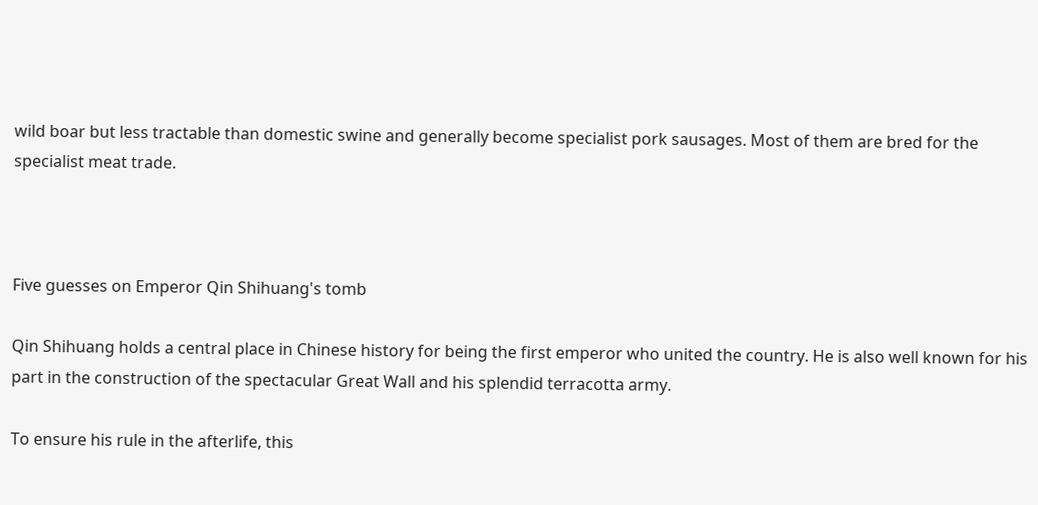wild boar but less tractable than domestic swine and generally become specialist pork sausages. Most of them are bred for the specialist meat trade.



Five guesses on Emperor Qin Shihuang's tomb

Qin Shihuang holds a central place in Chinese history for being the first emperor who united the country. He is also well known for his part in the construction of the spectacular Great Wall and his splendid terracotta army.

To ensure his rule in the afterlife, this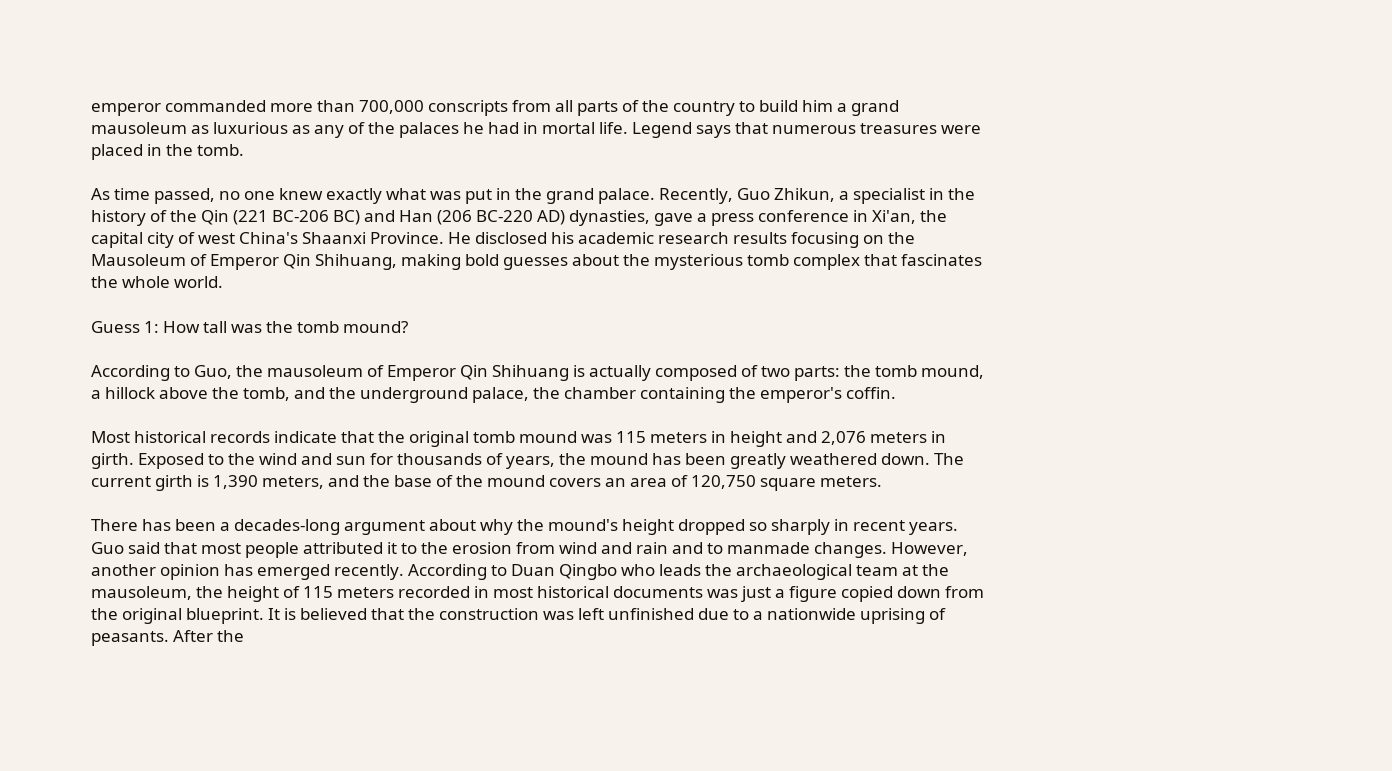emperor commanded more than 700,000 conscripts from all parts of the country to build him a grand mausoleum as luxurious as any of the palaces he had in mortal life. Legend says that numerous treasures were placed in the tomb.

As time passed, no one knew exactly what was put in the grand palace. Recently, Guo Zhikun, a specialist in the history of the Qin (221 BC-206 BC) and Han (206 BC-220 AD) dynasties, gave a press conference in Xi'an, the capital city of west China's Shaanxi Province. He disclosed his academic research results focusing on the Mausoleum of Emperor Qin Shihuang, making bold guesses about the mysterious tomb complex that fascinates the whole world.

Guess 1: How tall was the tomb mound?

According to Guo, the mausoleum of Emperor Qin Shihuang is actually composed of two parts: the tomb mound, a hillock above the tomb, and the underground palace, the chamber containing the emperor's coffin.

Most historical records indicate that the original tomb mound was 115 meters in height and 2,076 meters in girth. Exposed to the wind and sun for thousands of years, the mound has been greatly weathered down. The current girth is 1,390 meters, and the base of the mound covers an area of 120,750 square meters.

There has been a decades-long argument about why the mound's height dropped so sharply in recent years. Guo said that most people attributed it to the erosion from wind and rain and to manmade changes. However, another opinion has emerged recently. According to Duan Qingbo who leads the archaeological team at the mausoleum, the height of 115 meters recorded in most historical documents was just a figure copied down from the original blueprint. It is believed that the construction was left unfinished due to a nationwide uprising of peasants. After the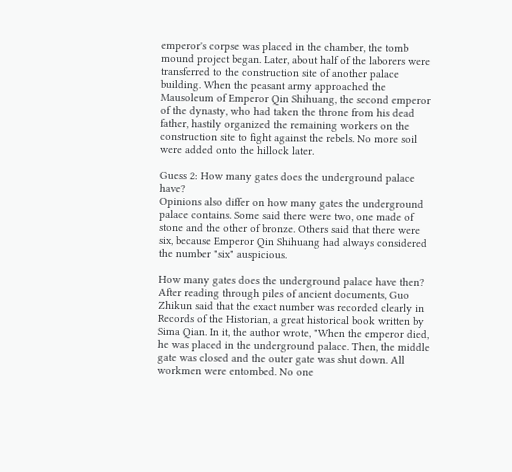emperor's corpse was placed in the chamber, the tomb mound project began. Later, about half of the laborers were transferred to the construction site of another palace building. When the peasant army approached the Mausoleum of Emperor Qin Shihuang, the second emperor of the dynasty, who had taken the throne from his dead father, hastily organized the remaining workers on the construction site to fight against the rebels. No more soil were added onto the hillock later.

Guess 2: How many gates does the underground palace have?
Opinions also differ on how many gates the underground palace contains. Some said there were two, one made of stone and the other of bronze. Others said that there were six, because Emperor Qin Shihuang had always considered the number "six" auspicious.

How many gates does the underground palace have then? After reading through piles of ancient documents, Guo Zhikun said that the exact number was recorded clearly in Records of the Historian, a great historical book written by Sima Qian. In it, the author wrote, "When the emperor died, he was placed in the underground palace. Then, the middle gate was closed and the outer gate was shut down. All workmen were entombed. No one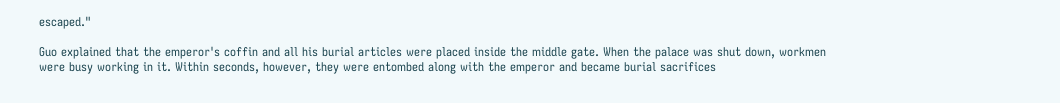escaped."

Guo explained that the emperor's coffin and all his burial articles were placed inside the middle gate. When the palace was shut down, workmen were busy working in it. Within seconds, however, they were entombed along with the emperor and became burial sacrifices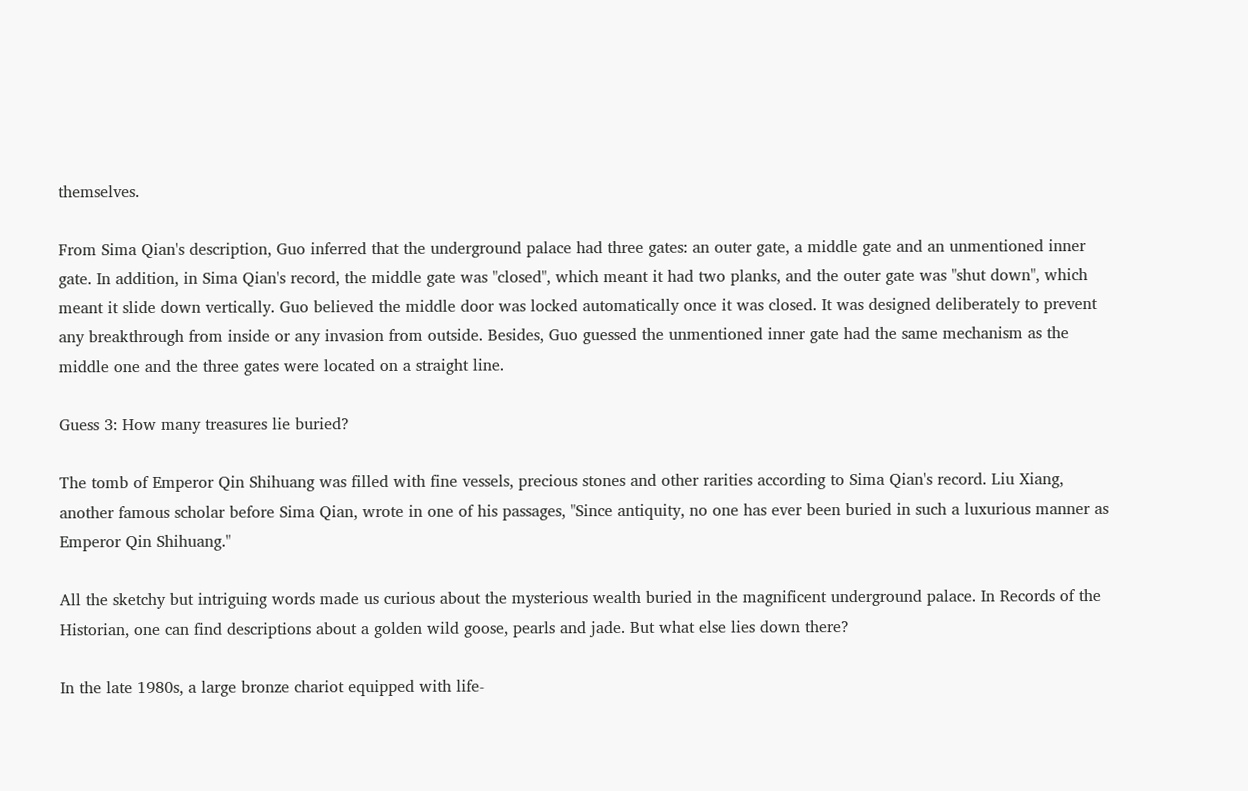themselves.

From Sima Qian's description, Guo inferred that the underground palace had three gates: an outer gate, a middle gate and an unmentioned inner gate. In addition, in Sima Qian's record, the middle gate was "closed", which meant it had two planks, and the outer gate was "shut down", which meant it slide down vertically. Guo believed the middle door was locked automatically once it was closed. It was designed deliberately to prevent any breakthrough from inside or any invasion from outside. Besides, Guo guessed the unmentioned inner gate had the same mechanism as the middle one and the three gates were located on a straight line.

Guess 3: How many treasures lie buried?

The tomb of Emperor Qin Shihuang was filled with fine vessels, precious stones and other rarities according to Sima Qian's record. Liu Xiang, another famous scholar before Sima Qian, wrote in one of his passages, "Since antiquity, no one has ever been buried in such a luxurious manner as Emperor Qin Shihuang."

All the sketchy but intriguing words made us curious about the mysterious wealth buried in the magnificent underground palace. In Records of the Historian, one can find descriptions about a golden wild goose, pearls and jade. But what else lies down there?

In the late 1980s, a large bronze chariot equipped with life-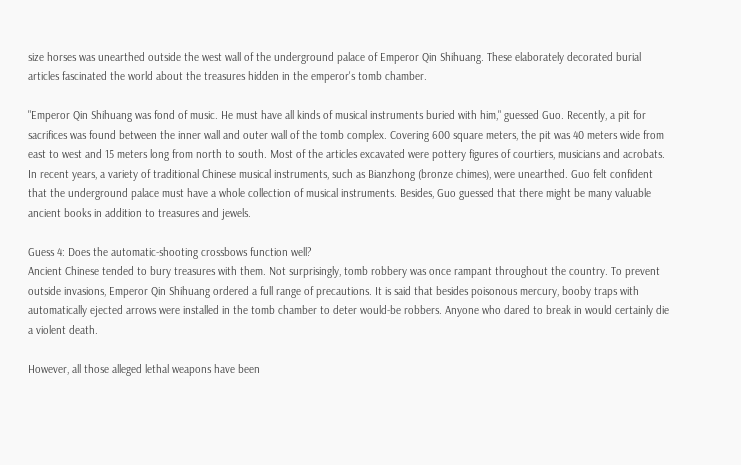size horses was unearthed outside the west wall of the underground palace of Emperor Qin Shihuang. These elaborately decorated burial articles fascinated the world about the treasures hidden in the emperor's tomb chamber.

"Emperor Qin Shihuang was fond of music. He must have all kinds of musical instruments buried with him," guessed Guo. Recently, a pit for sacrifices was found between the inner wall and outer wall of the tomb complex. Covering 600 square meters, the pit was 40 meters wide from east to west and 15 meters long from north to south. Most of the articles excavated were pottery figures of courtiers, musicians and acrobats. In recent years, a variety of traditional Chinese musical instruments, such as Bianzhong (bronze chimes), were unearthed. Guo felt confident that the underground palace must have a whole collection of musical instruments. Besides, Guo guessed that there might be many valuable ancient books in addition to treasures and jewels.

Guess 4: Does the automatic-shooting crossbows function well?
Ancient Chinese tended to bury treasures with them. Not surprisingly, tomb robbery was once rampant throughout the country. To prevent outside invasions, Emperor Qin Shihuang ordered a full range of precautions. It is said that besides poisonous mercury, booby traps with automatically ejected arrows were installed in the tomb chamber to deter would-be robbers. Anyone who dared to break in would certainly die a violent death.

However, all those alleged lethal weapons have been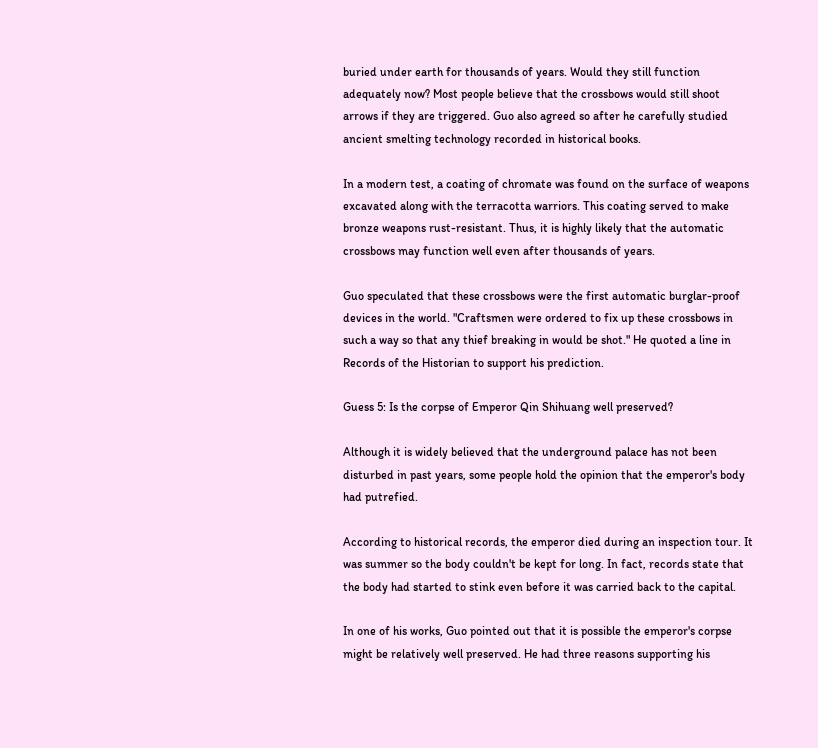buried under earth for thousands of years. Would they still function adequately now? Most people believe that the crossbows would still shoot arrows if they are triggered. Guo also agreed so after he carefully studied ancient smelting technology recorded in historical books.

In a modern test, a coating of chromate was found on the surface of weapons excavated along with the terracotta warriors. This coating served to make bronze weapons rust-resistant. Thus, it is highly likely that the automatic crossbows may function well even after thousands of years.

Guo speculated that these crossbows were the first automatic burglar-proof devices in the world. "Craftsmen were ordered to fix up these crossbows in such a way so that any thief breaking in would be shot." He quoted a line in Records of the Historian to support his prediction.

Guess 5: Is the corpse of Emperor Qin Shihuang well preserved?

Although it is widely believed that the underground palace has not been disturbed in past years, some people hold the opinion that the emperor's body had putrefied.

According to historical records, the emperor died during an inspection tour. It was summer so the body couldn't be kept for long. In fact, records state that the body had started to stink even before it was carried back to the capital.

In one of his works, Guo pointed out that it is possible the emperor's corpse might be relatively well preserved. He had three reasons supporting his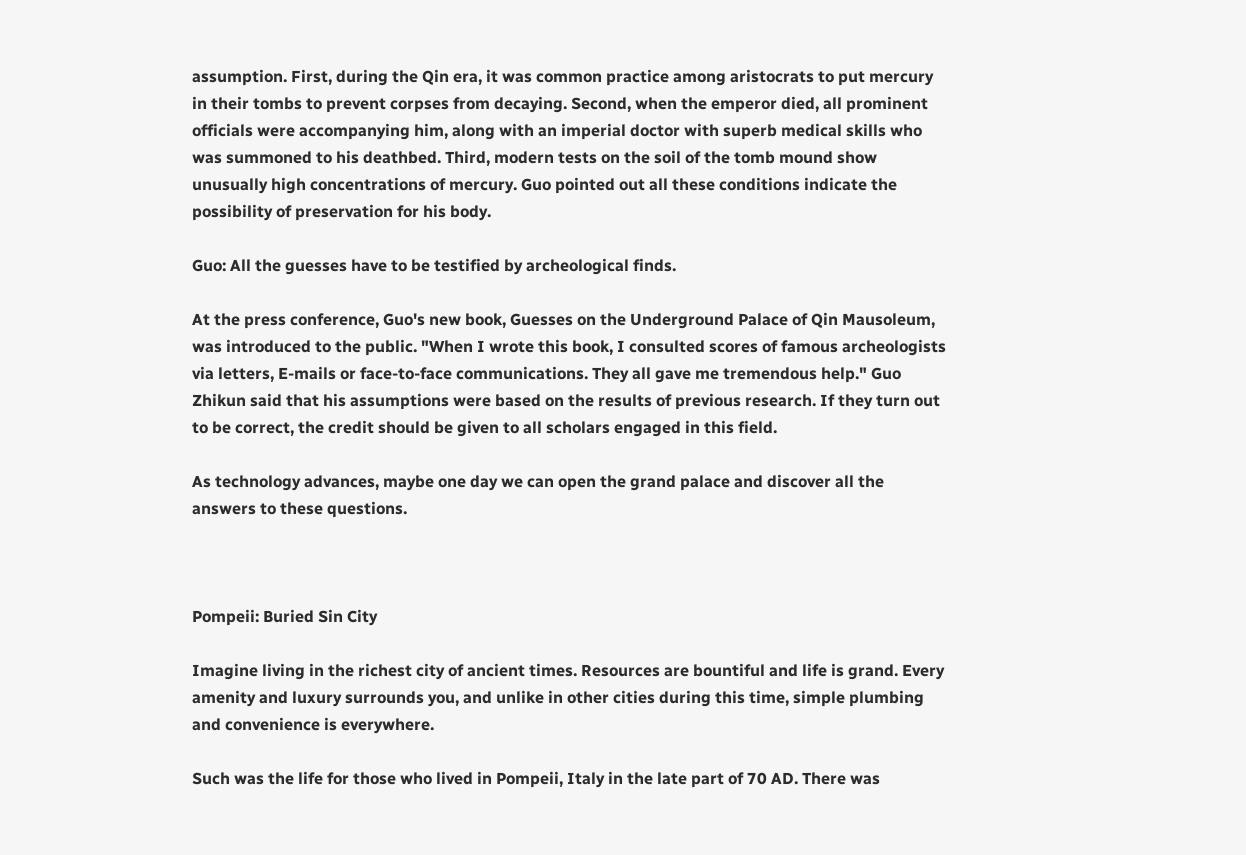assumption. First, during the Qin era, it was common practice among aristocrats to put mercury in their tombs to prevent corpses from decaying. Second, when the emperor died, all prominent officials were accompanying him, along with an imperial doctor with superb medical skills who was summoned to his deathbed. Third, modern tests on the soil of the tomb mound show unusually high concentrations of mercury. Guo pointed out all these conditions indicate the possibility of preservation for his body.

Guo: All the guesses have to be testified by archeological finds.

At the press conference, Guo's new book, Guesses on the Underground Palace of Qin Mausoleum, was introduced to the public. "When I wrote this book, I consulted scores of famous archeologists via letters, E-mails or face-to-face communications. They all gave me tremendous help." Guo Zhikun said that his assumptions were based on the results of previous research. If they turn out to be correct, the credit should be given to all scholars engaged in this field.

As technology advances, maybe one day we can open the grand palace and discover all the answers to these questions.



Pompeii: Buried Sin City

Imagine living in the richest city of ancient times. Resources are bountiful and life is grand. Every amenity and luxury surrounds you, and unlike in other cities during this time, simple plumbing and convenience is everywhere.

Such was the life for those who lived in Pompeii, Italy in the late part of 70 AD. There was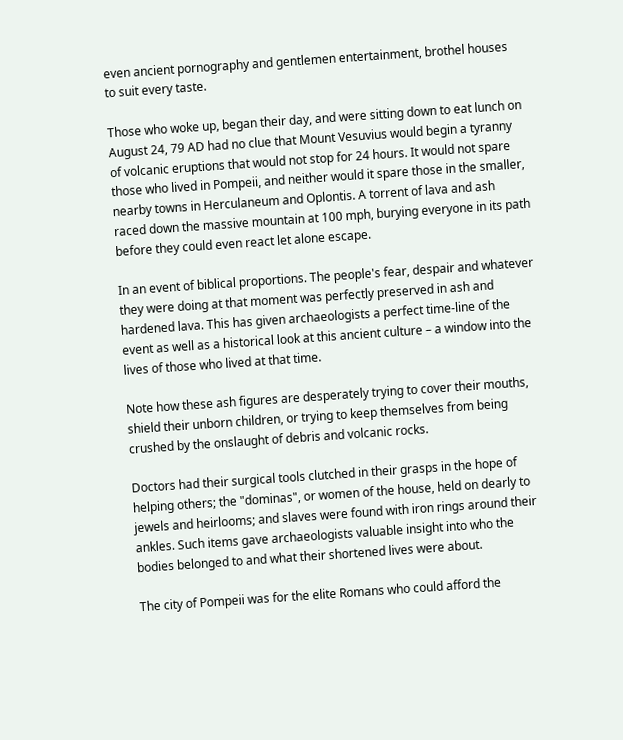even ancient pornography and gentlemen entertainment, brothel houses to suit every taste.

Those who woke up, began their day, and were sitting down to eat lunch on August 24, 79 AD had no clue that Mount Vesuvius would begin a tyranny of volcanic eruptions that would not stop for 24 hours. It would not spare those who lived in Pompeii, and neither would it spare those in the smaller, nearby towns in Herculaneum and Oplontis. A torrent of lava and ash raced down the massive mountain at 100 mph, burying everyone in its path before they could even react let alone escape.

In an event of biblical proportions. The people's fear, despair and whatever they were doing at that moment was perfectly preserved in ash and hardened lava. This has given archaeologists a perfect time-line of the event as well as a historical look at this ancient culture – a window into the lives of those who lived at that time.

Note how these ash figures are desperately trying to cover their mouths, shield their unborn children, or trying to keep themselves from being crushed by the onslaught of debris and volcanic rocks.

Doctors had their surgical tools clutched in their grasps in the hope of helping others; the "dominas", or women of the house, held on dearly to jewels and heirlooms; and slaves were found with iron rings around their ankles. Such items gave archaeologists valuable insight into who the bodies belonged to and what their shortened lives were about.

The city of Pompeii was for the elite Romans who could afford the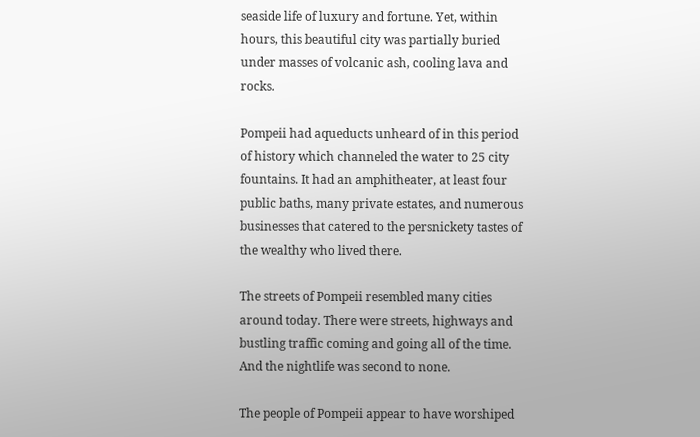seaside life of luxury and fortune. Yet, within hours, this beautiful city was partially buried under masses of volcanic ash, cooling lava and rocks.

Pompeii had aqueducts unheard of in this period of history which channeled the water to 25 city fountains. It had an amphitheater, at least four public baths, many private estates, and numerous businesses that catered to the persnickety tastes of the wealthy who lived there.

The streets of Pompeii resembled many cities around today. There were streets, highways and bustling traffic coming and going all of the time. And the nightlife was second to none.

The people of Pompeii appear to have worshiped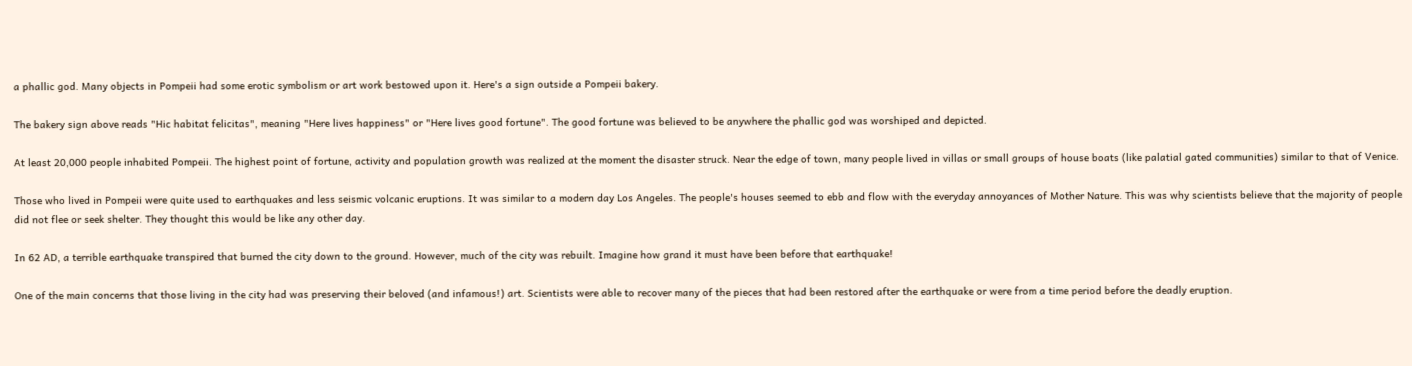a phallic god. Many objects in Pompeii had some erotic symbolism or art work bestowed upon it. Here's a sign outside a Pompeii bakery.

The bakery sign above reads "Hic habitat felicitas", meaning "Here lives happiness" or "Here lives good fortune". The good fortune was believed to be anywhere the phallic god was worshiped and depicted.

At least 20,000 people inhabited Pompeii. The highest point of fortune, activity and population growth was realized at the moment the disaster struck. Near the edge of town, many people lived in villas or small groups of house boats (like palatial gated communities) similar to that of Venice.

Those who lived in Pompeii were quite used to earthquakes and less seismic volcanic eruptions. It was similar to a modern day Los Angeles. The people's houses seemed to ebb and flow with the everyday annoyances of Mother Nature. This was why scientists believe that the majority of people did not flee or seek shelter. They thought this would be like any other day.

In 62 AD, a terrible earthquake transpired that burned the city down to the ground. However, much of the city was rebuilt. Imagine how grand it must have been before that earthquake!

One of the main concerns that those living in the city had was preserving their beloved (and infamous!) art. Scientists were able to recover many of the pieces that had been restored after the earthquake or were from a time period before the deadly eruption.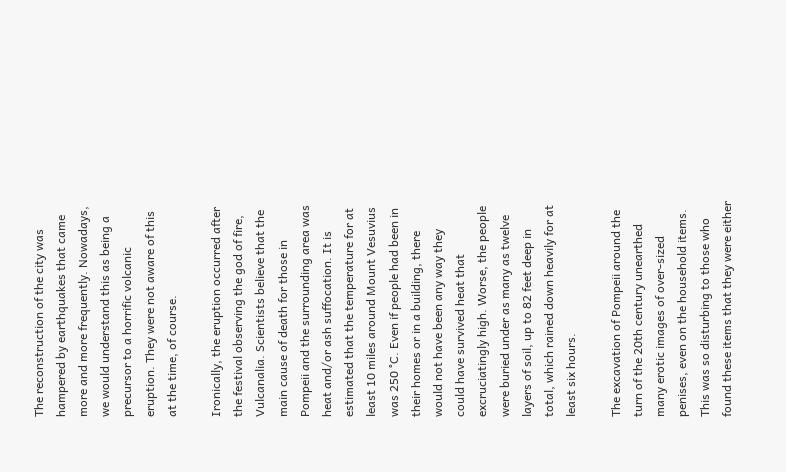The reconstruction of the city was hampered by earthquakes that came more and more frequently. Nowadays, we would understand this as being a precursor to a horrific volcanic eruption. They were not aware of this at the time, of course.

Ironically, the eruption occurred after the festival observing the god of fire, Vulcanalia. Scientists believe that the main cause of death for those in Pompeii and the surrounding area was heat and/or ash suffocation. It is estimated that the temperature for at least 10 miles around Mount Vesuvius was 250 °C. Even if people had been in their homes or in a building, there would not have been any way they could have survived heat that excruciatingly high. Worse, the people were buried under as many as twelve layers of soil, up to 82 feet deep in total, which rained down heavily for at least six hours.

The excavation of Pompeii around the turn of the 20th century unearthed many erotic images of over-sized penises, even on the household items. This was so disturbing to those who found these items that they were either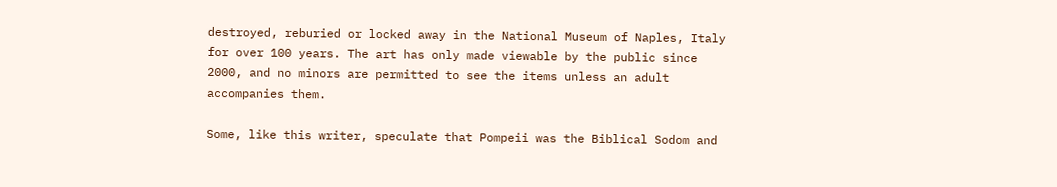destroyed, reburied or locked away in the National Museum of Naples, Italy for over 100 years. The art has only made viewable by the public since 2000, and no minors are permitted to see the items unless an adult accompanies them.

Some, like this writer, speculate that Pompeii was the Biblical Sodom and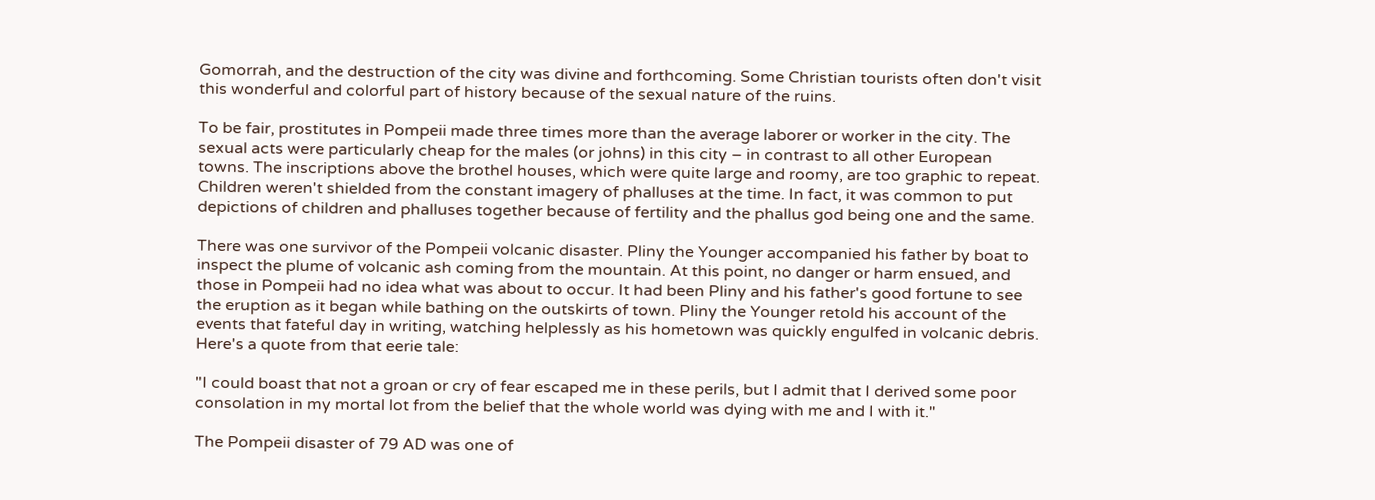Gomorrah, and the destruction of the city was divine and forthcoming. Some Christian tourists often don't visit this wonderful and colorful part of history because of the sexual nature of the ruins.

To be fair, prostitutes in Pompeii made three times more than the average laborer or worker in the city. The sexual acts were particularly cheap for the males (or johns) in this city – in contrast to all other European towns. The inscriptions above the brothel houses, which were quite large and roomy, are too graphic to repeat. Children weren't shielded from the constant imagery of phalluses at the time. In fact, it was common to put depictions of children and phalluses together because of fertility and the phallus god being one and the same.

There was one survivor of the Pompeii volcanic disaster. Pliny the Younger accompanied his father by boat to inspect the plume of volcanic ash coming from the mountain. At this point, no danger or harm ensued, and those in Pompeii had no idea what was about to occur. It had been Pliny and his father's good fortune to see the eruption as it began while bathing on the outskirts of town. Pliny the Younger retold his account of the events that fateful day in writing, watching helplessly as his hometown was quickly engulfed in volcanic debris. Here's a quote from that eerie tale:

"I could boast that not a groan or cry of fear escaped me in these perils, but I admit that I derived some poor consolation in my mortal lot from the belief that the whole world was dying with me and I with it."

The Pompeii disaster of 79 AD was one of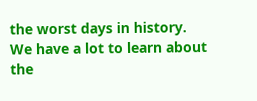the worst days in history. We have a lot to learn about the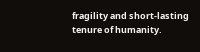fragility and short-lasting tenure of humanity.